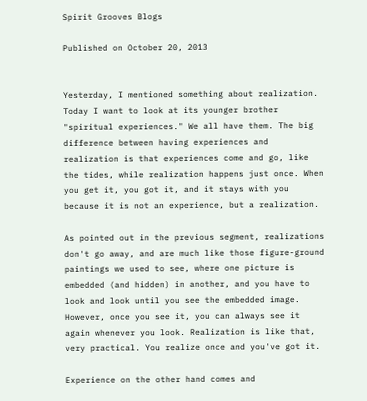Spirit Grooves Blogs

Published on October 20, 2013


Yesterday, I mentioned something about realization. Today I want to look at its younger brother "spiritual experiences." We all have them. The big difference between having experiences and realization is that experiences come and go, like the tides, while realization happens just once. When you get it, you got it, and it stays with you because it is not an experience, but a realization.

As pointed out in the previous segment, realizations don't go away, and are much like those figure-ground paintings we used to see, where one picture is embedded (and hidden) in another, and you have to look and look until you see the embedded image. However, once you see it, you can always see it again whenever you look. Realization is like that, very practical. You realize once and you've got it.

Experience on the other hand comes and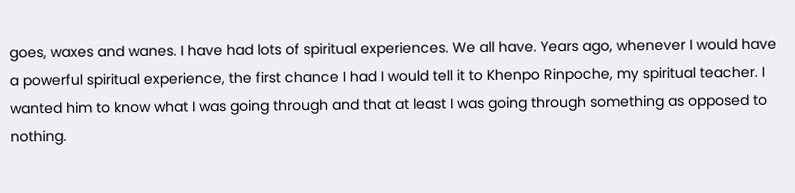goes, waxes and wanes. I have had lots of spiritual experiences. We all have. Years ago, whenever I would have a powerful spiritual experience, the first chance I had I would tell it to Khenpo Rinpoche, my spiritual teacher. I wanted him to know what I was going through and that at least I was going through something as opposed to nothing.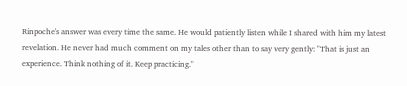Rinpoche's answer was every time the same. He would patiently listen while I shared with him my latest revelation. He never had much comment on my tales other than to say very gently: "That is just an experience. Think nothing of it. Keep practicing."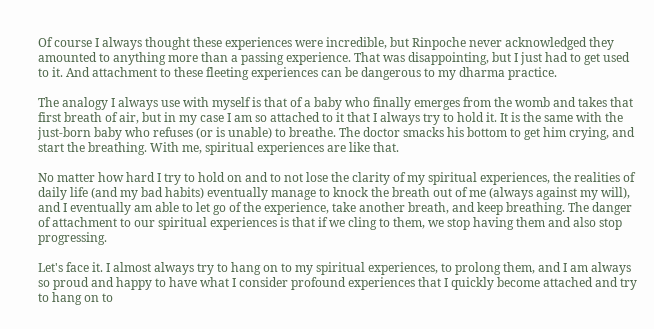Of course I always thought these experiences were incredible, but Rinpoche never acknowledged they amounted to anything more than a passing experience. That was disappointing, but I just had to get used to it. And attachment to these fleeting experiences can be dangerous to my dharma practice.

The analogy I always use with myself is that of a baby who finally emerges from the womb and takes that first breath of air, but in my case I am so attached to it that I always try to hold it. It is the same with the just-born baby who refuses (or is unable) to breathe. The doctor smacks his bottom to get him crying, and start the breathing. With me, spiritual experiences are like that.

No matter how hard I try to hold on and to not lose the clarity of my spiritual experiences, the realities of daily life (and my bad habits) eventually manage to knock the breath out of me (always against my will), and I eventually am able to let go of the experience, take another breath, and keep breathing. The danger of attachment to our spiritual experiences is that if we cling to them, we stop having them and also stop progressing.

Let's face it. I almost always try to hang on to my spiritual experiences, to prolong them, and I am always so proud and happy to have what I consider profound experiences that I quickly become attached and try to hang on to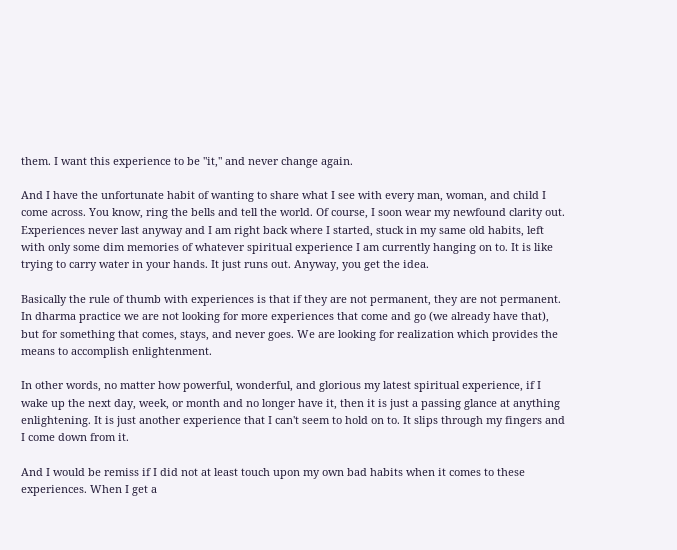them. I want this experience to be "it," and never change again.

And I have the unfortunate habit of wanting to share what I see with every man, woman, and child I come across. You know, ring the bells and tell the world. Of course, I soon wear my newfound clarity out. Experiences never last anyway and I am right back where I started, stuck in my same old habits, left with only some dim memories of whatever spiritual experience I am currently hanging on to. It is like trying to carry water in your hands. It just runs out. Anyway, you get the idea.

Basically the rule of thumb with experiences is that if they are not permanent, they are not permanent. In dharma practice we are not looking for more experiences that come and go (we already have that), but for something that comes, stays, and never goes. We are looking for realization which provides the means to accomplish enlightenment.

In other words, no matter how powerful, wonderful, and glorious my latest spiritual experience, if I wake up the next day, week, or month and no longer have it, then it is just a passing glance at anything enlightening. It is just another experience that I can't seem to hold on to. It slips through my fingers and I come down from it.

And I would be remiss if I did not at least touch upon my own bad habits when it comes to these experiences. When I get a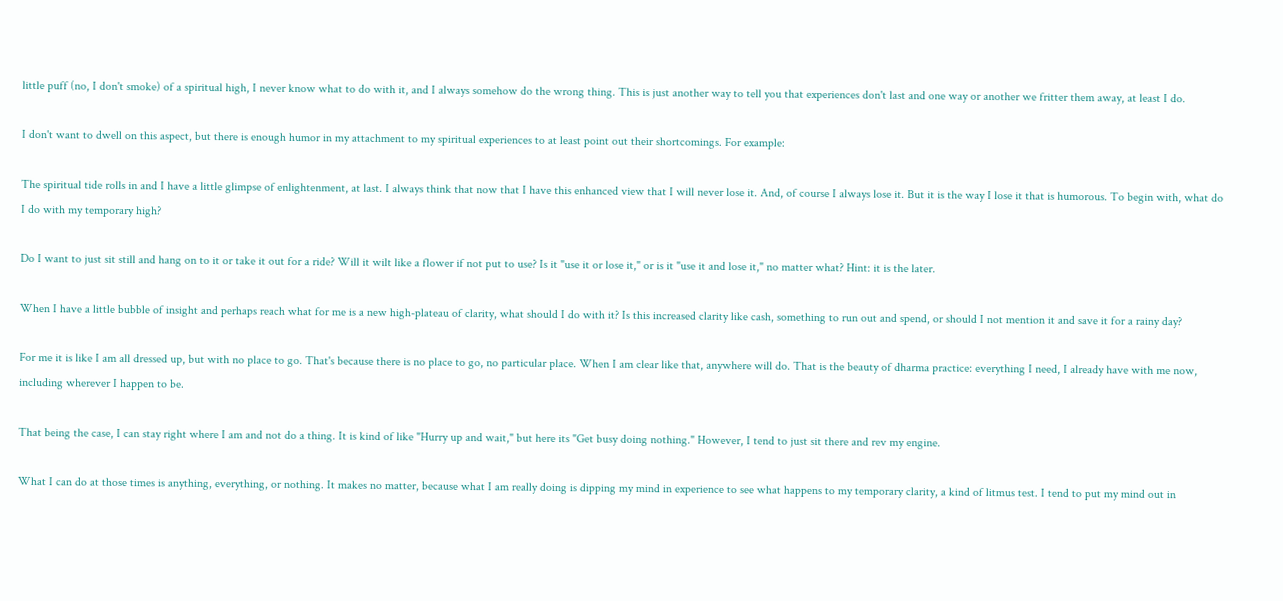little puff (no, I don't smoke) of a spiritual high, I never know what to do with it, and I always somehow do the wrong thing. This is just another way to tell you that experiences don't last and one way or another we fritter them away, at least I do.

I don't want to dwell on this aspect, but there is enough humor in my attachment to my spiritual experiences to at least point out their shortcomings. For example:

The spiritual tide rolls in and I have a little glimpse of enlightenment, at last. I always think that now that I have this enhanced view that I will never lose it. And, of course I always lose it. But it is the way I lose it that is humorous. To begin with, what do I do with my temporary high?

Do I want to just sit still and hang on to it or take it out for a ride? Will it wilt like a flower if not put to use? Is it "use it or lose it," or is it "use it and lose it," no matter what? Hint: it is the later.

When I have a little bubble of insight and perhaps reach what for me is a new high-plateau of clarity, what should I do with it? Is this increased clarity like cash, something to run out and spend, or should I not mention it and save it for a rainy day?

For me it is like I am all dressed up, but with no place to go. That's because there is no place to go, no particular place. When I am clear like that, anywhere will do. That is the beauty of dharma practice: everything I need, I already have with me now, including wherever I happen to be.

That being the case, I can stay right where I am and not do a thing. It is kind of like "Hurry up and wait," but here its "Get busy doing nothing." However, I tend to just sit there and rev my engine.

What I can do at those times is anything, everything, or nothing. It makes no matter, because what I am really doing is dipping my mind in experience to see what happens to my temporary clarity, a kind of litmus test. I tend to put my mind out in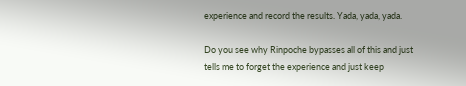experience and record the results. Yada, yada, yada.

Do you see why Rinpoche bypasses all of this and just tells me to forget the experience and just keep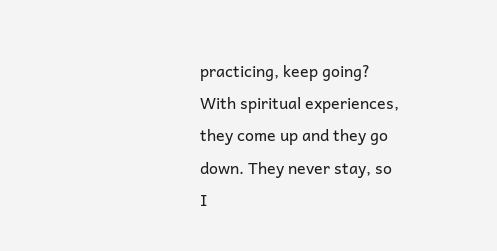practicing, keep going? With spiritual experiences, they come up and they go down. They never stay, so I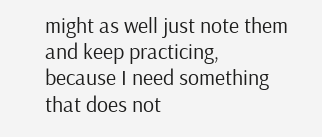might as well just note them and keep practicing, because I need something that does not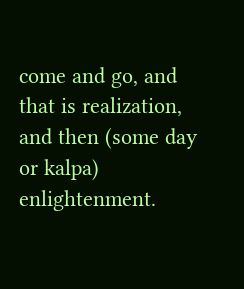come and go, and that is realization, and then (some day or kalpa) enlightenment.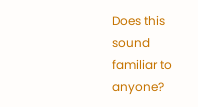Does this sound familiar to anyone?